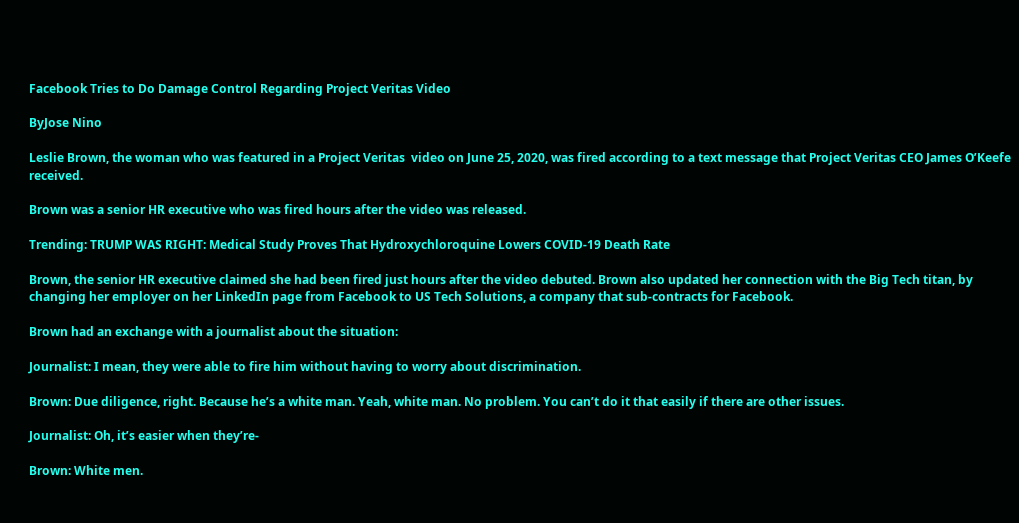Facebook Tries to Do Damage Control Regarding Project Veritas Video

ByJose Nino

Leslie Brown, the woman who was featured in a Project Veritas  video on June 25, 2020, was fired according to a text message that Project Veritas CEO James O’Keefe received.

Brown was a senior HR executive who was fired hours after the video was released.

Trending: TRUMP WAS RIGHT: Medical Study Proves That Hydroxychloroquine Lowers COVID-19 Death Rate

Brown, the senior HR executive claimed she had been fired just hours after the video debuted. Brown also updated her connection with the Big Tech titan, by changing her employer on her LinkedIn page from Facebook to US Tech Solutions, a company that sub-contracts for Facebook.

Brown had an exchange with a journalist about the situation:

Journalist: I mean, they were able to fire him without having to worry about discrimination.

Brown: Due diligence, right. Because he’s a white man. Yeah, white man. No problem. You can’t do it that easily if there are other issues.

Journalist: Oh, it’s easier when they’re-

Brown: White men.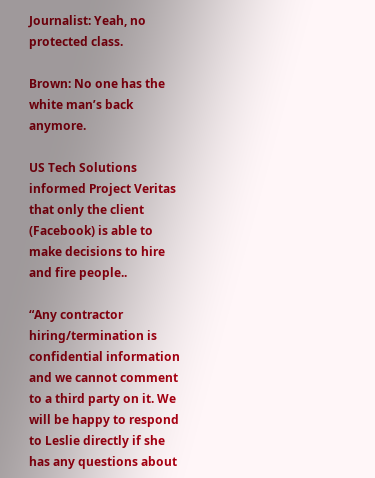Journalist: Yeah, no protected class.

Brown: No one has the white man’s back anymore.

US Tech Solutions informed Project Veritas that only the client (Facebook) is able to make decisions to hire and fire people..

“Any contractor hiring/termination is confidential information and we cannot comment to a third party on it. We will be happy to respond to Leslie directly if she has any questions about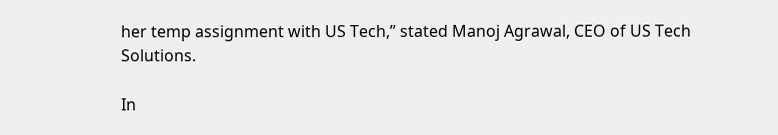her temp assignment with US Tech,” stated Manoj Agrawal, CEO of US Tech Solutions.

In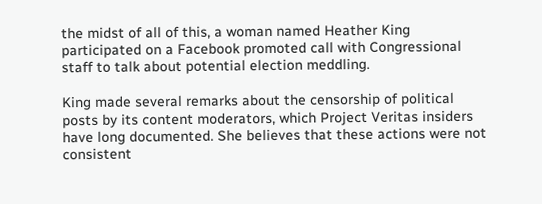the midst of all of this, a woman named Heather King participated on a Facebook promoted call with Congressional staff to talk about potential election meddling.

King made several remarks about the censorship of political posts by its content moderators, which Project Veritas insiders have long documented. She believes that these actions were not consistent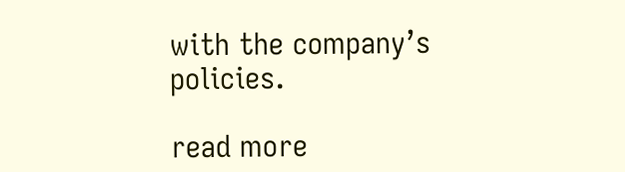with the company’s policies.

read more